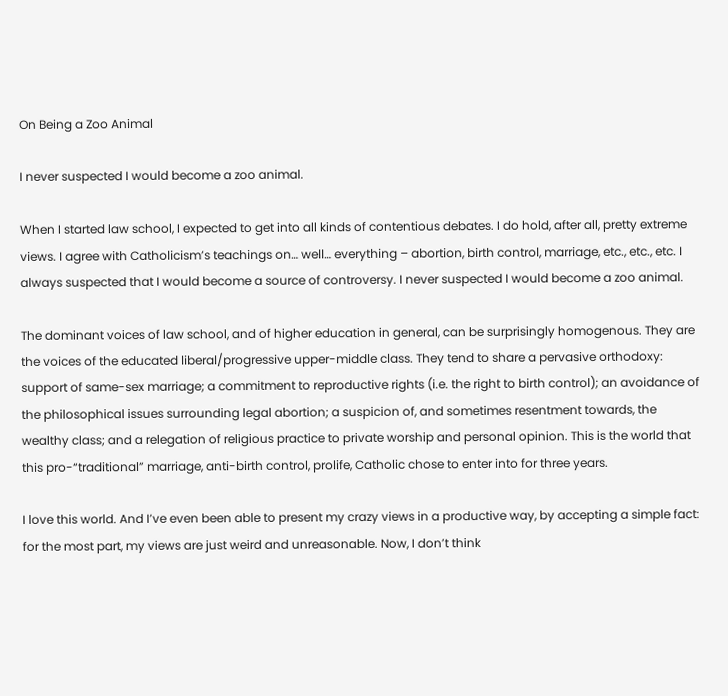On Being a Zoo Animal

I never suspected I would become a zoo animal.

When I started law school, I expected to get into all kinds of contentious debates. I do hold, after all, pretty extreme views. I agree with Catholicism’s teachings on… well… everything – abortion, birth control, marriage, etc., etc., etc. I always suspected that I would become a source of controversy. I never suspected I would become a zoo animal.

The dominant voices of law school, and of higher education in general, can be surprisingly homogenous. They are the voices of the educated liberal/progressive upper-middle class. They tend to share a pervasive orthodoxy: support of same-sex marriage; a commitment to reproductive rights (i.e. the right to birth control); an avoidance of the philosophical issues surrounding legal abortion; a suspicion of, and sometimes resentment towards, the wealthy class; and a relegation of religious practice to private worship and personal opinion. This is the world that this pro-“traditional” marriage, anti-birth control, prolife, Catholic chose to enter into for three years.

I love this world. And I’ve even been able to present my crazy views in a productive way, by accepting a simple fact: for the most part, my views are just weird and unreasonable. Now, I don’t think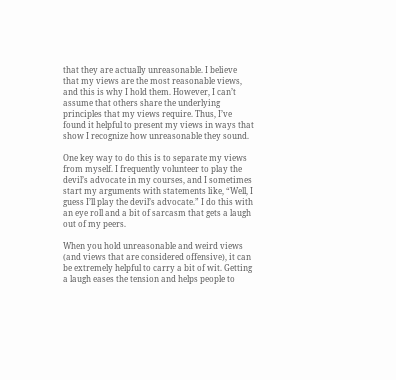that they are actually unreasonable. I believe that my views are the most reasonable views, and this is why I hold them. However, I can’t assume that others share the underlying principles that my views require. Thus, I’ve found it helpful to present my views in ways that show I recognize how unreasonable they sound.

One key way to do this is to separate my views from myself. I frequently volunteer to play the devil’s advocate in my courses, and I sometimes start my arguments with statements like, “Well, I guess I’ll play the devil’s advocate.” I do this with an eye roll and a bit of sarcasm that gets a laugh out of my peers.

When you hold unreasonable and weird views (and views that are considered offensive), it can be extremely helpful to carry a bit of wit. Getting a laugh eases the tension and helps people to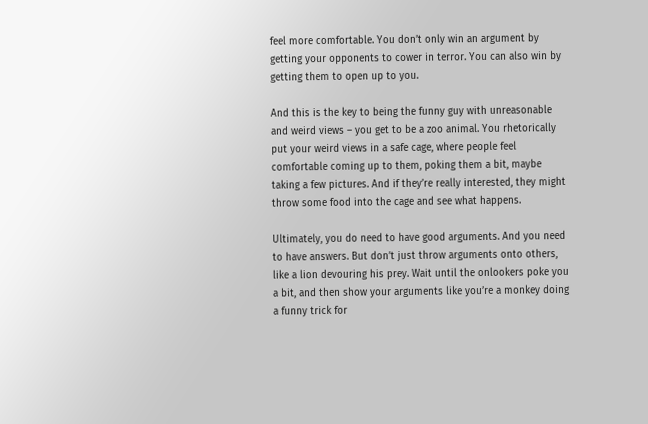feel more comfortable. You don’t only win an argument by getting your opponents to cower in terror. You can also win by getting them to open up to you.

And this is the key to being the funny guy with unreasonable and weird views – you get to be a zoo animal. You rhetorically put your weird views in a safe cage, where people feel comfortable coming up to them, poking them a bit, maybe taking a few pictures. And if they’re really interested, they might throw some food into the cage and see what happens.

Ultimately, you do need to have good arguments. And you need to have answers. But don’t just throw arguments onto others, like a lion devouring his prey. Wait until the onlookers poke you a bit, and then show your arguments like you’re a monkey doing a funny trick for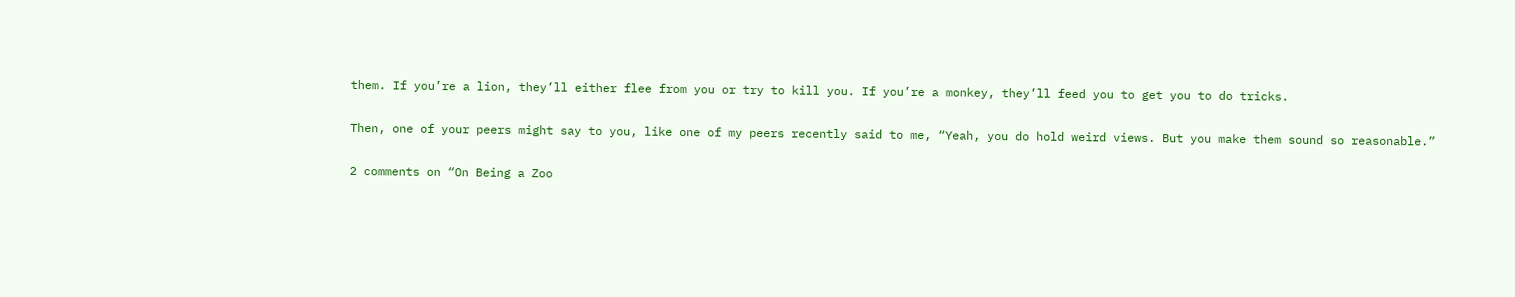them. If you’re a lion, they’ll either flee from you or try to kill you. If you’re a monkey, they’ll feed you to get you to do tricks.

Then, one of your peers might say to you, like one of my peers recently said to me, “Yeah, you do hold weird views. But you make them sound so reasonable.”

2 comments on “On Being a Zoo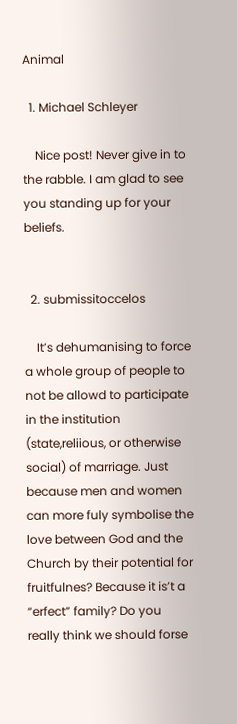Animal

  1. Michael Schleyer

    Nice post! Never give in to the rabble. I am glad to see you standing up for your beliefs.


  2. submissitoccelos

    It’s dehumanising to force a whole group of people to not be allowd to participate in the institution (state,reliious, or otherwise social) of marriage. Just because men and women can more fuly symbolise the love between God and the Church by their potential for fruitfulnes? Because it is’t a “erfect” family? Do you really think we should forse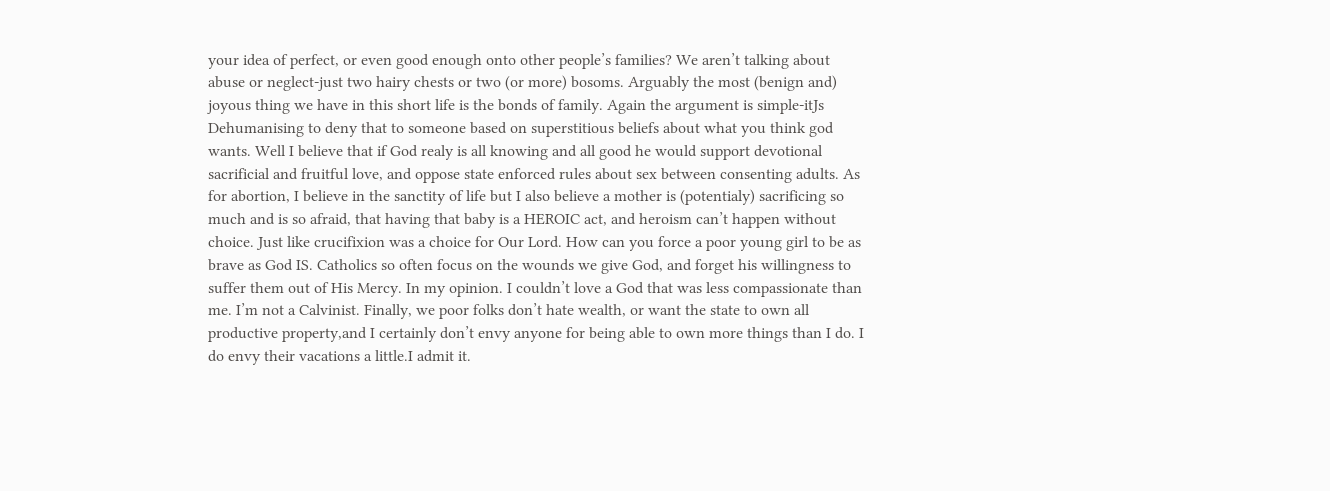your idea of perfect, or even good enough onto other people’s families? We aren’t talking about abuse or neglect-just two hairy chests or two (or more) bosoms. Arguably the most (benign and) joyous thing we have in this short life is the bonds of family. Again the argument is simple-itJs Dehumanising to deny that to someone based on superstitious beliefs about what you think god wants. Well I believe that if God realy is all knowing and all good he would support devotional sacrificial and fruitful love, and oppose state enforced rules about sex between consenting adults. As for abortion, I believe in the sanctity of life but I also believe a mother is (potentialy) sacrificing so much and is so afraid, that having that baby is a HEROIC act, and heroism can’t happen without choice. Just like crucifixion was a choice for Our Lord. How can you force a poor young girl to be as brave as God IS. Catholics so often focus on the wounds we give God, and forget his willingness to suffer them out of His Mercy. In my opinion. I couldn’t love a God that was less compassionate than me. I’m not a Calvinist. Finally, we poor folks don’t hate wealth, or want the state to own all productive property,and I certainly don’t envy anyone for being able to own more things than I do. I do envy their vacations a little.I admit it.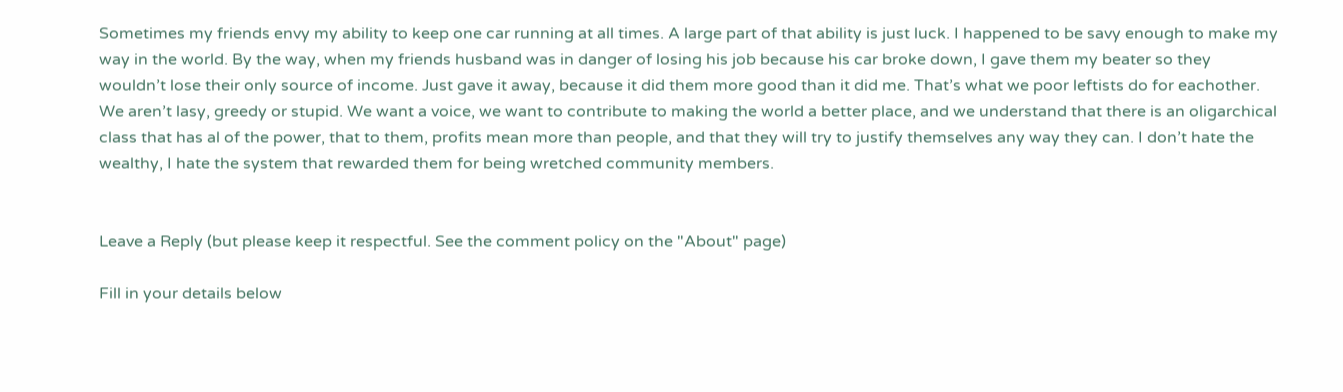Sometimes my friends envy my ability to keep one car running at all times. A large part of that ability is just luck. I happened to be savy enough to make my way in the world. By the way, when my friends husband was in danger of losing his job because his car broke down, I gave them my beater so they wouldn’t lose their only source of income. Just gave it away, because it did them more good than it did me. That’s what we poor leftists do for eachother. We aren’t lasy, greedy or stupid. We want a voice, we want to contribute to making the world a better place, and we understand that there is an oligarchical class that has al of the power, that to them, profits mean more than people, and that they will try to justify themselves any way they can. I don’t hate the wealthy, I hate the system that rewarded them for being wretched community members.


Leave a Reply (but please keep it respectful. See the comment policy on the "About" page)

Fill in your details below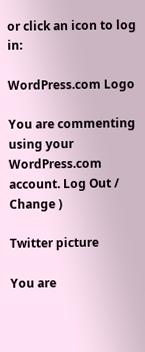or click an icon to log in:

WordPress.com Logo

You are commenting using your WordPress.com account. Log Out /  Change )

Twitter picture

You are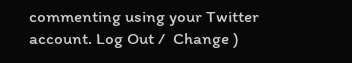commenting using your Twitter account. Log Out /  Change )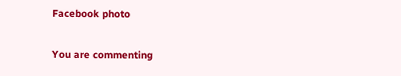Facebook photo

You are commenting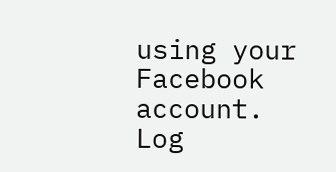using your Facebook account. Log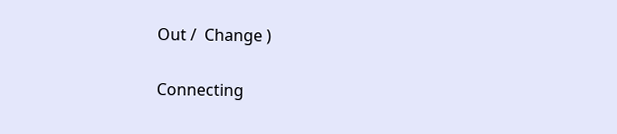Out /  Change )

Connecting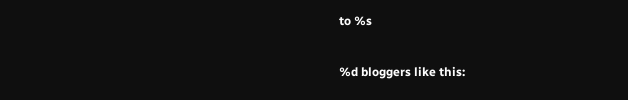to %s

%d bloggers like this: